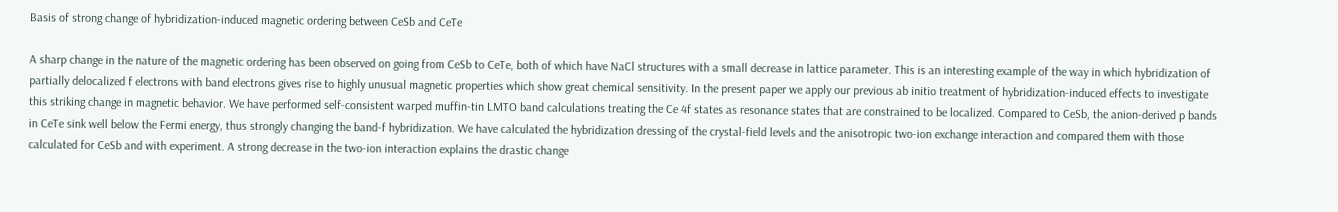Basis of strong change of hybridization-induced magnetic ordering between CeSb and CeTe

A sharp change in the nature of the magnetic ordering has been observed on going from CeSb to CeTe, both of which have NaCl structures with a small decrease in lattice parameter. This is an interesting example of the way in which hybridization of partially delocalized f electrons with band electrons gives rise to highly unusual magnetic properties which show great chemical sensitivity. In the present paper we apply our previous ab initio treatment of hybridization-induced effects to investigate this striking change in magnetic behavior. We have performed self-consistent warped muffin-tin LMTO band calculations treating the Ce 4f states as resonance states that are constrained to be localized. Compared to CeSb, the anion-derived p bands in CeTe sink well below the Fermi energy, thus strongly changing the band-f hybridization. We have calculated the hybridization dressing of the crystal-field levels and the anisotropic two-ion exchange interaction and compared them with those calculated for CeSb and with experiment. A strong decrease in the two-ion interaction explains the drastic change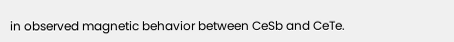in observed magnetic behavior between CeSb and CeTe.